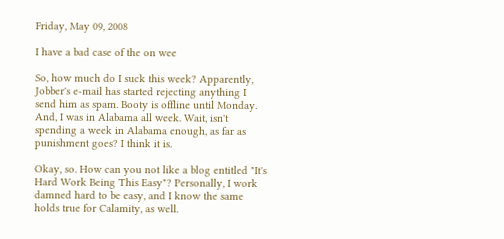Friday, May 09, 2008

I have a bad case of the on wee

So, how much do I suck this week? Apparently, Jobber's e-mail has started rejecting anything I send him as spam. Booty is offline until Monday. And, I was in Alabama all week. Wait, isn't spending a week in Alabama enough, as far as punishment goes? I think it is.

Okay, so. How can you not like a blog entitled "It's Hard Work Being This Easy"? Personally, I work damned hard to be easy, and I know the same holds true for Calamity, as well.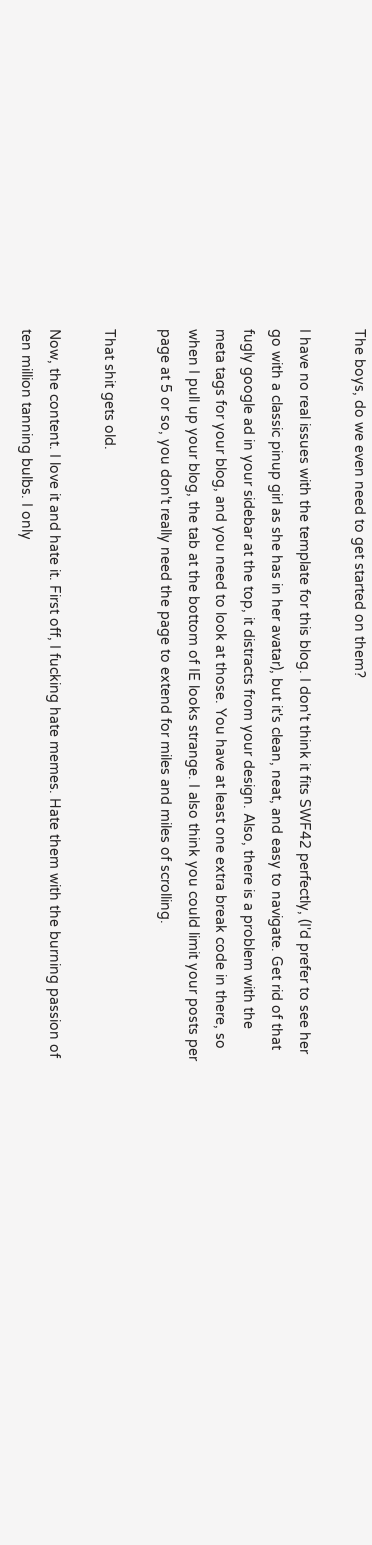The boys, do we even need to get started on them?

I have no real issues with the template for this blog. I don't think it fits SWF42 perfectly, (I'd prefer to see her go with a classic pinup girl as she has in her avatar), but it's clean, neat, and easy to navigate. Get rid of that fugly google ad in your sidebar at the top, it distracts from your design. Also, there is a problem with the meta tags for your blog, and you need to look at those. You have at least one extra break code in there, so when I pull up your blog, the tab at the bottom of IE looks strange. I also think you could limit your posts per page at 5 or so, you don't really need the page to extend for miles and miles of scrolling.

That shit gets old.

Now, the content. I love it and hate it. First off, I fucking hate memes. Hate them with the burning passion of ten million tanning bulbs. I only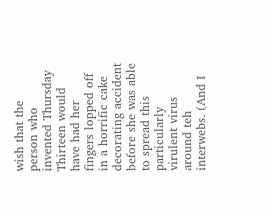wish that the person who invented Thursday Thirteen would have had her fingers lopped off in a horrific cake decorating accident before she was able to spread this particularly virulent virus around teh interwebs. (And I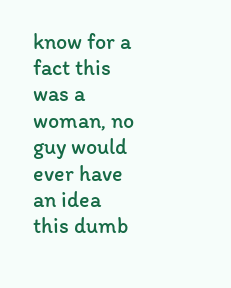know for a fact this was a woman, no guy would ever have an idea this dumb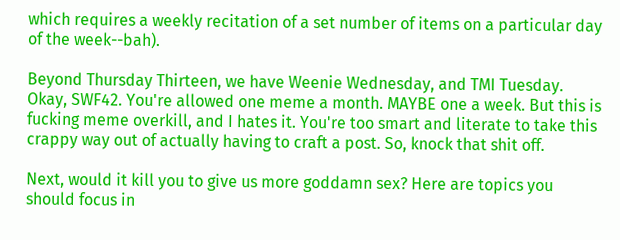which requires a weekly recitation of a set number of items on a particular day of the week--bah).

Beyond Thursday Thirteen, we have Weenie Wednesday, and TMI Tuesday. Okay, SWF42. You're allowed one meme a month. MAYBE one a week. But this is fucking meme overkill, and I hates it. You're too smart and literate to take this crappy way out of actually having to craft a post. So, knock that shit off.

Next, would it kill you to give us more goddamn sex? Here are topics you should focus in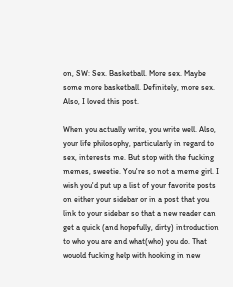on, SW: Sex. Basketball. More sex. Maybe some more basketball. Definitely, more sex. Also, I loved this post.

When you actually write, you write well. Also, your life philosophy, particularly in regard to sex, interests me. But stop with the fucking memes, sweetie. You're so not a meme girl. I wish you'd put up a list of your favorite posts on either your sidebar or in a post that you link to your sidebar so that a new reader can get a quick (and hopefully, dirty) introduction to who you are and what(who) you do. That wouold fucking help with hooking in new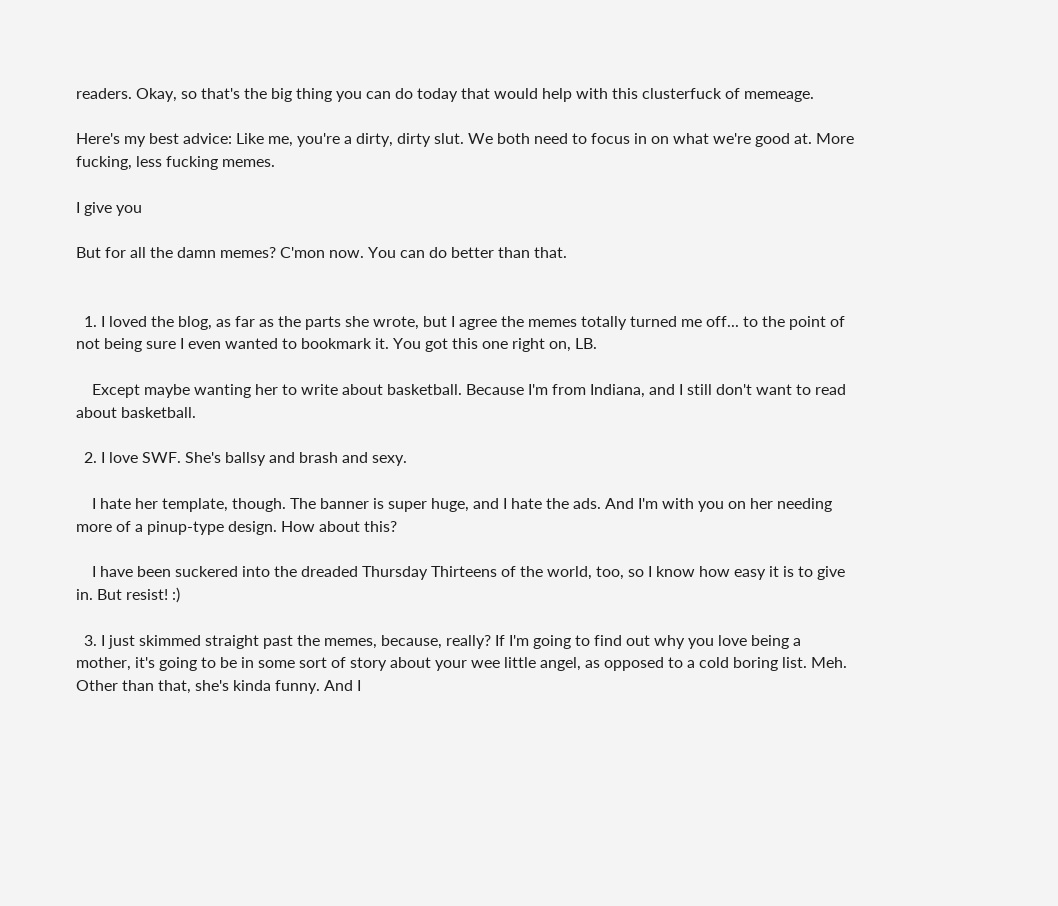readers. Okay, so that's the big thing you can do today that would help with this clusterfuck of memeage.

Here's my best advice: Like me, you're a dirty, dirty slut. We both need to focus in on what we're good at. More fucking, less fucking memes.

I give you

But for all the damn memes? C'mon now. You can do better than that.


  1. I loved the blog, as far as the parts she wrote, but I agree the memes totally turned me off... to the point of not being sure I even wanted to bookmark it. You got this one right on, LB.

    Except maybe wanting her to write about basketball. Because I'm from Indiana, and I still don't want to read about basketball.

  2. I love SWF. She's ballsy and brash and sexy.

    I hate her template, though. The banner is super huge, and I hate the ads. And I'm with you on her needing more of a pinup-type design. How about this?

    I have been suckered into the dreaded Thursday Thirteens of the world, too, so I know how easy it is to give in. But resist! :)

  3. I just skimmed straight past the memes, because, really? If I'm going to find out why you love being a mother, it's going to be in some sort of story about your wee little angel, as opposed to a cold boring list. Meh. Other than that, she's kinda funny. And I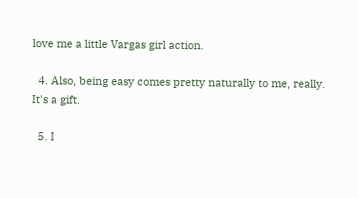love me a little Vargas girl action.

  4. Also, being easy comes pretty naturally to me, really. It's a gift.

  5. I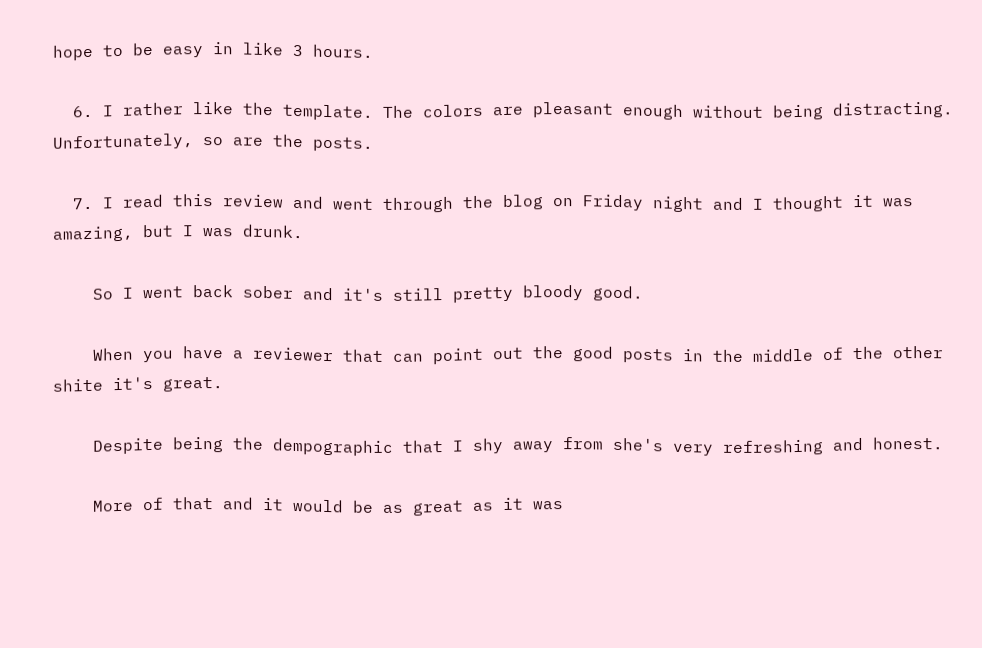hope to be easy in like 3 hours.

  6. I rather like the template. The colors are pleasant enough without being distracting. Unfortunately, so are the posts.

  7. I read this review and went through the blog on Friday night and I thought it was amazing, but I was drunk.

    So I went back sober and it's still pretty bloody good.

    When you have a reviewer that can point out the good posts in the middle of the other shite it's great.

    Despite being the dempographic that I shy away from she's very refreshing and honest.

    More of that and it would be as great as it was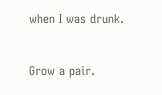when I was drunk.


Grow a pair.